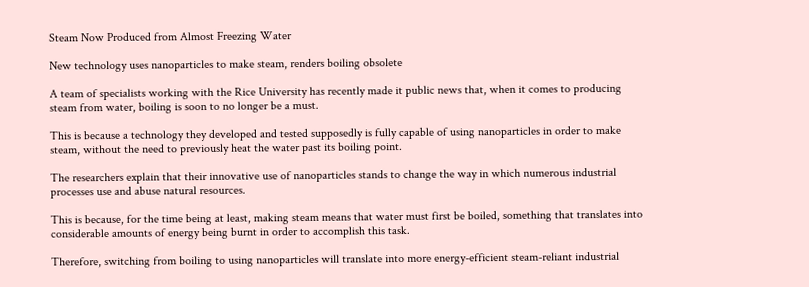Steam Now Produced from Almost Freezing Water

New technology uses nanoparticles to make steam, renders boiling obsolete

A team of specialists working with the Rice University has recently made it public news that, when it comes to producing steam from water, boiling is soon to no longer be a must.

This is because a technology they developed and tested supposedly is fully capable of using nanoparticles in order to make steam, without the need to previously heat the water past its boiling point.

The researchers explain that their innovative use of nanoparticles stands to change the way in which numerous industrial processes use and abuse natural resources.

This is because, for the time being at least, making steam means that water must first be boiled, something that translates into considerable amounts of energy being burnt in order to accomplish this task.

Therefore, switching from boiling to using nanoparticles will translate into more energy-efficient steam-reliant industrial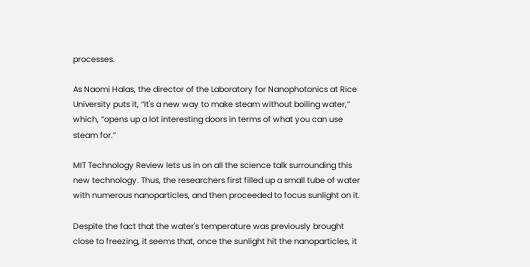processes.

As Naomi Halas, the director of the Laboratory for Nanophotonics at Rice University puts it, “It's a new way to make steam without boiling water,” which, “opens up a lot interesting doors in terms of what you can use steam for.”

MIT Technology Review lets us in on all the science talk surrounding this new technology. Thus, the researchers first filled up a small tube of water with numerous nanoparticles, and then proceeded to focus sunlight on it.

Despite the fact that the water's temperature was previously brought close to freezing, it seems that, once the sunlight hit the nanoparticles, it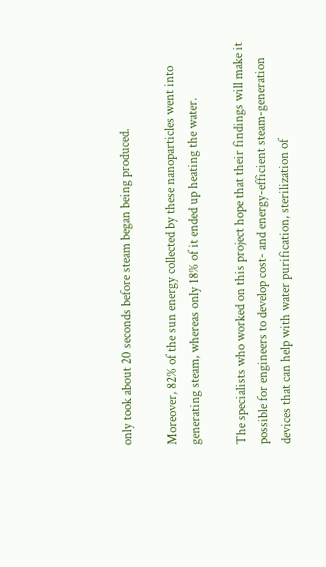only took about 20 seconds before steam began being produced.

Moreover, 82% of the sun energy collected by these nanoparticles went into generating steam, whereas only 18% of it ended up heating the water.

The specialists who worked on this project hope that their findings will make it possible for engineers to develop cost- and energy-efficient steam-generation devices that can help with water purification, sterilization of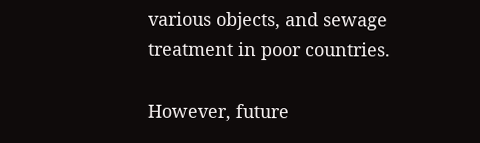various objects, and sewage treatment in poor countries.

However, future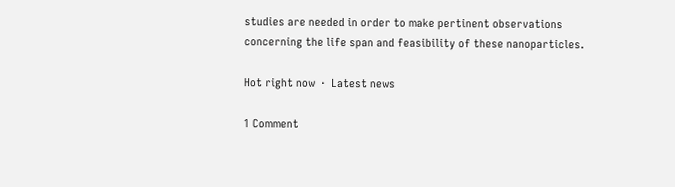studies are needed in order to make pertinent observations concerning the life span and feasibility of these nanoparticles.

Hot right now  ·  Latest news

1 Comment